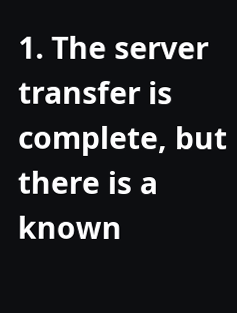1. The server transfer is complete, but there is a known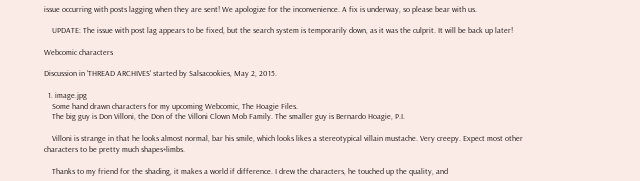issue occurring with posts lagging when they are sent! We apologize for the inconvenience. A fix is underway, so please bear with us.

    UPDATE: The issue with post lag appears to be fixed, but the search system is temporarily down, as it was the culprit. It will be back up later!

Webcomic characters

Discussion in 'THREAD ARCHIVES' started by Salsacookies, May 2, 2015.

  1. image.jpg
    Some hand drawn characters for my upcoming Webcomic, The Hoagie Files.
    The big guy is Don Villoni, the Don of the Villoni Clown Mob Family. The smaller guy is Bernardo Hoagie, P.I.

    Villoni is strange in that he looks almost normal, bar his smile, which looks likes a stereotypical villain mustache. Very creepy. Expect most other characters to be pretty much shapes+limbs.

    Thanks to my friend for the shading, it makes a world if difference. I drew the characters, he touched up the quality, and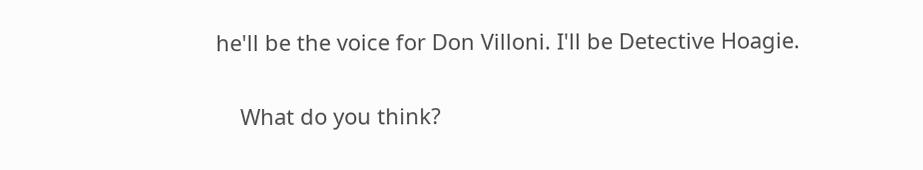he'll be the voice for Don Villoni. I'll be Detective Hoagie.

    What do you think?